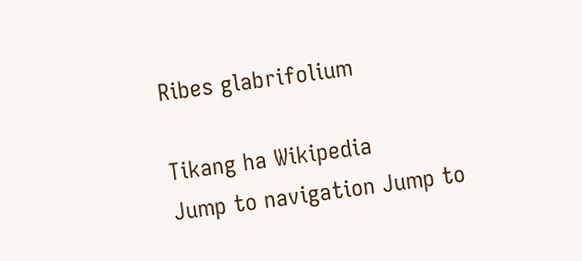Ribes glabrifolium

Tikang ha Wikipedia
Jump to navigation Jump to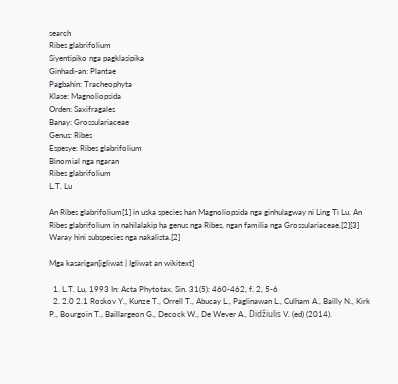search
Ribes glabrifolium
Siyentipiko nga pagklasipika
Ginhadi-an: Plantae
Pagbahin: Tracheophyta
Klase: Magnoliopsida
Orden: Saxifragales
Banay: Grossulariaceae
Genus: Ribes
Espesye: Ribes glabrifolium
Binomial nga ngaran
Ribes glabrifolium
L.T. Lu

An Ribes glabrifolium[1] in uska species han Magnoliopsida nga ginhulagway ni Ling Ti Lu. An Ribes glabrifolium in nahilalakip ha genus nga Ribes, ngan familia nga Grossulariaceae.[2][3] Waray hini subspecies nga nakalista.[2]

Mga kasarigan[igliwat | Igliwat an wikitext]

  1. L.T. Lu, 1993 In: Acta Phytotax. Sin. 31(5): 460-462, f. 2, 5-6
  2. 2.0 2.1 Roskov Y., Kunze T., Orrell T., Abucay L., Paglinawan L., Culham A., Bailly N., Kirk P., Bourgoin T., Baillargeon G., Decock W., De Wever A., Didžiulis V. (ed) (2014).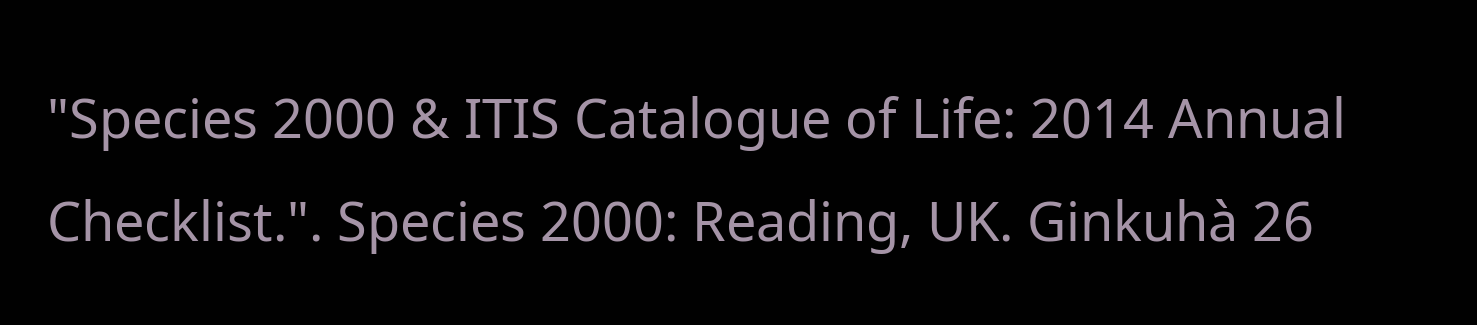"Species 2000 & ITIS Catalogue of Life: 2014 Annual Checklist.". Species 2000: Reading, UK. Ginkuhà 26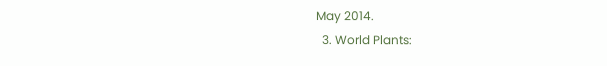May 2014.
  3. World Plants: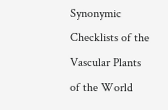Synonymic Checklists of the Vascular Plants of the World